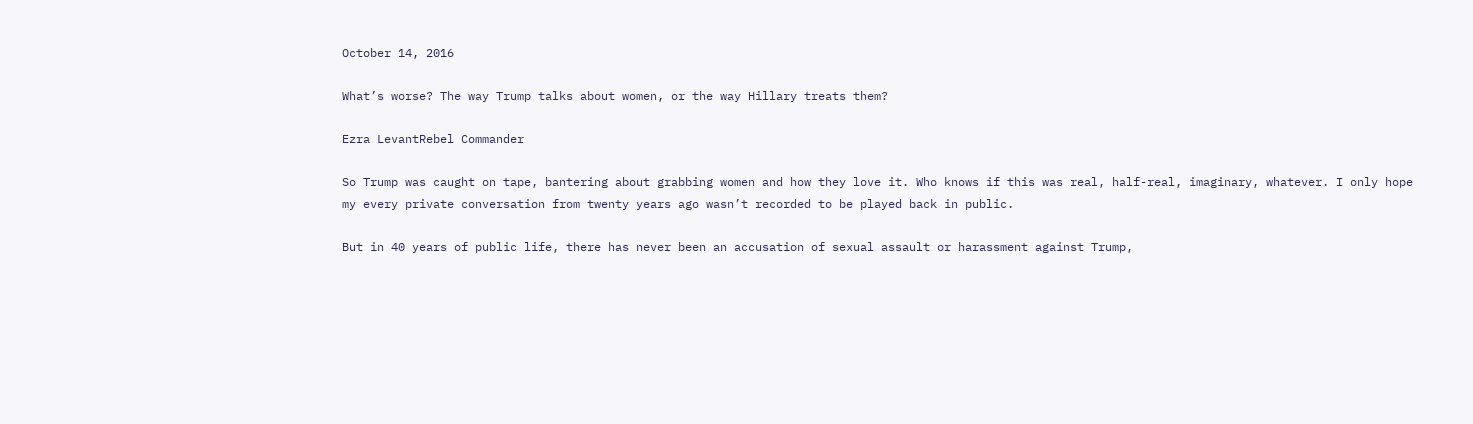October 14, 2016

What’s worse? The way Trump talks about women, or the way Hillary treats them?

Ezra LevantRebel Commander

So Trump was caught on tape, bantering about grabbing women and how they love it. Who knows if this was real, half-real, imaginary, whatever. I only hope my every private conversation from twenty years ago wasn’t recorded to be played back in public.

But in 40 years of public life, there has never been an accusation of sexual assault or harassment against Trump,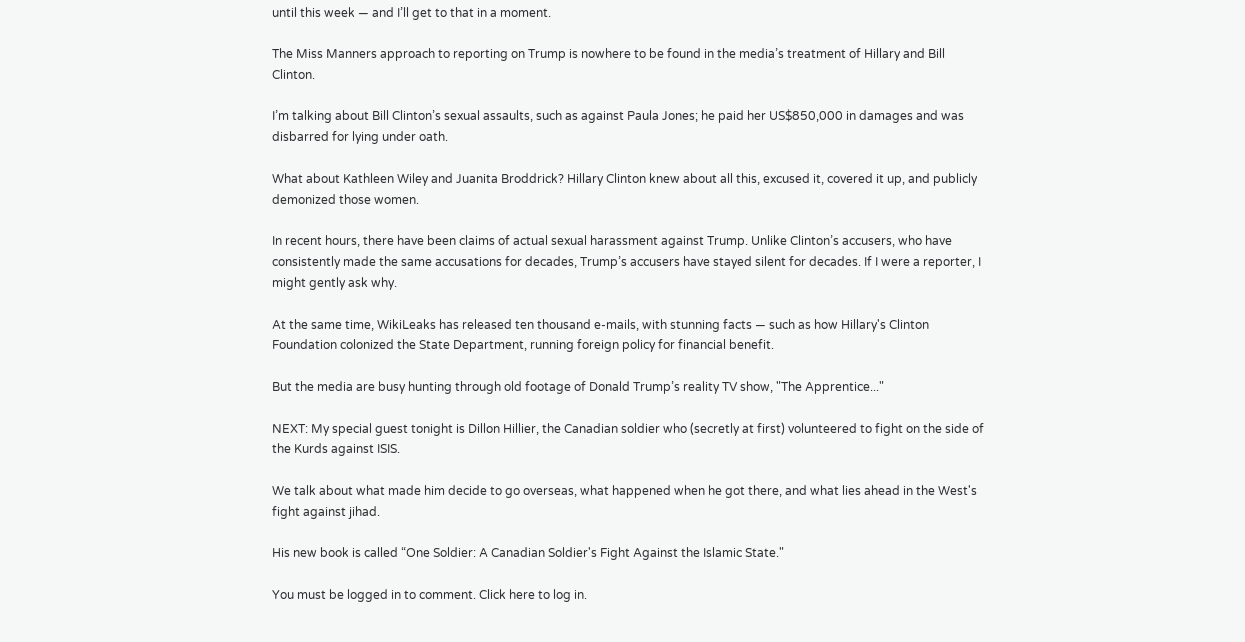until this week — and I’ll get to that in a moment.

The Miss Manners approach to reporting on Trump is nowhere to be found in the media’s treatment of Hillary and Bill Clinton.

I’m talking about Bill Clinton’s sexual assaults, such as against Paula Jones; he paid her US$850,000 in damages and was disbarred for lying under oath.

What about Kathleen Wiley and Juanita Broddrick? Hillary Clinton knew about all this, excused it, covered it up, and publicly demonized those women.

In recent hours, there have been claims of actual sexual harassment against Trump. Unlike Clinton’s accusers, who have consistently made the same accusations for decades, Trump’s accusers have stayed silent for decades. If I were a reporter, I might gently ask why.

At the same time, WikiLeaks has released ten thousand e-mails, with stunning facts — such as how Hillary's Clinton Foundation colonized the State Department, running foreign policy for financial benefit.

But the media are busy hunting through old footage of Donald Trump’s reality TV show, "The Apprentice..."

NEXT: My special guest tonight is Dillon Hillier, the Canadian soldier who (secretly at first) volunteered to fight on the side of the Kurds against ISIS.

We talk about what made him decide to go overseas, what happened when he got there, and what lies ahead in the West's fight against jihad.

His new book is called “One Soldier: A Canadian Soldier's Fight Against the Islamic State."

You must be logged in to comment. Click here to log in.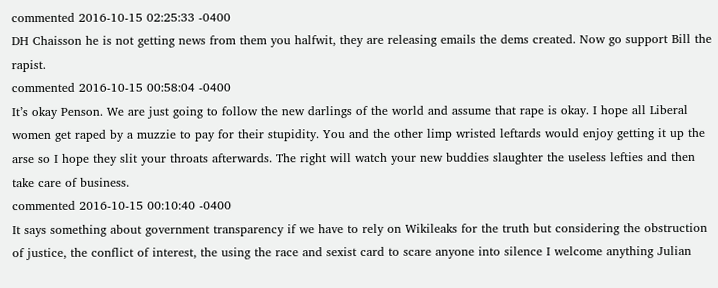commented 2016-10-15 02:25:33 -0400
DH Chaisson he is not getting news from them you halfwit, they are releasing emails the dems created. Now go support Bill the rapist.
commented 2016-10-15 00:58:04 -0400
It’s okay Penson. We are just going to follow the new darlings of the world and assume that rape is okay. I hope all Liberal women get raped by a muzzie to pay for their stupidity. You and the other limp wristed leftards would enjoy getting it up the arse so I hope they slit your throats afterwards. The right will watch your new buddies slaughter the useless lefties and then take care of business.
commented 2016-10-15 00:10:40 -0400
It says something about government transparency if we have to rely on Wikileaks for the truth but considering the obstruction of justice, the conflict of interest, the using the race and sexist card to scare anyone into silence I welcome anything Julian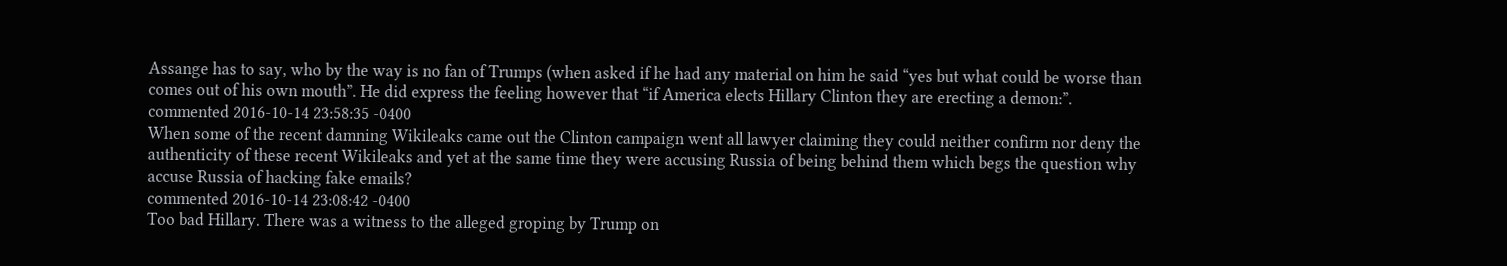Assange has to say, who by the way is no fan of Trumps (when asked if he had any material on him he said “yes but what could be worse than comes out of his own mouth”. He did express the feeling however that “if America elects Hillary Clinton they are erecting a demon:”.
commented 2016-10-14 23:58:35 -0400
When some of the recent damning Wikileaks came out the Clinton campaign went all lawyer claiming they could neither confirm nor deny the authenticity of these recent Wikileaks and yet at the same time they were accusing Russia of being behind them which begs the question why accuse Russia of hacking fake emails?
commented 2016-10-14 23:08:42 -0400
Too bad Hillary. There was a witness to the alleged groping by Trump on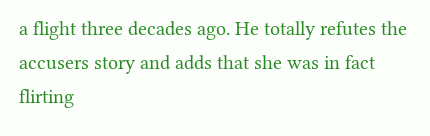a flight three decades ago. He totally refutes the accusers story and adds that she was in fact flirting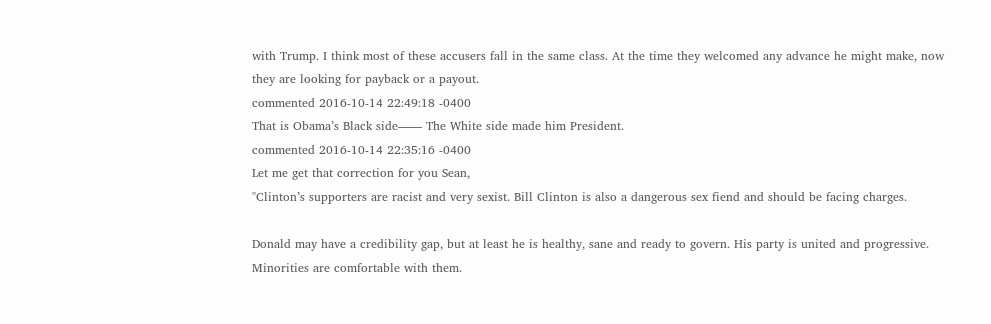with Trump. I think most of these accusers fall in the same class. At the time they welcomed any advance he might make, now they are looking for payback or a payout.
commented 2016-10-14 22:49:18 -0400
That is Obama’s Black side—— The White side made him President.
commented 2016-10-14 22:35:16 -0400
Let me get that correction for you Sean,
"Clinton’s supporters are racist and very sexist. Bill Clinton is also a dangerous sex fiend and should be facing charges.

Donald may have a credibility gap, but at least he is healthy, sane and ready to govern. His party is united and progressive. Minorities are comfortable with them.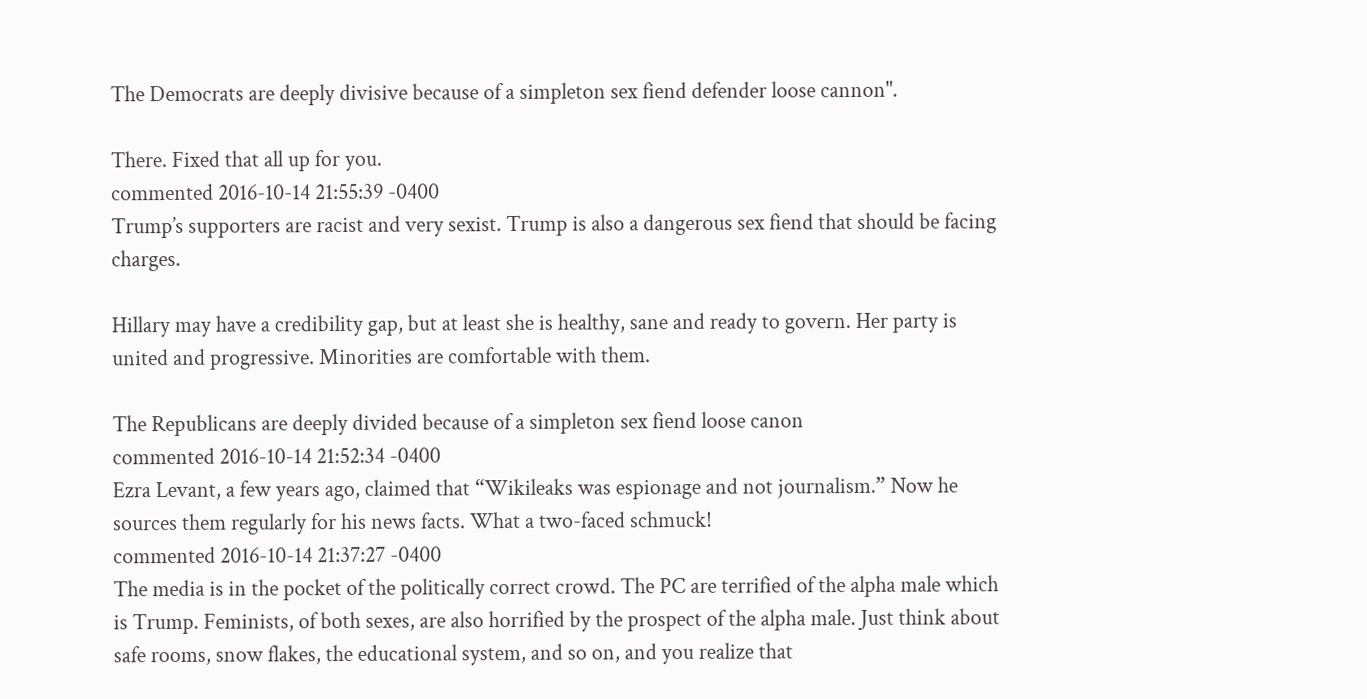The Democrats are deeply divisive because of a simpleton sex fiend defender loose cannon".

There. Fixed that all up for you.
commented 2016-10-14 21:55:39 -0400
Trump’s supporters are racist and very sexist. Trump is also a dangerous sex fiend that should be facing charges.

Hillary may have a credibility gap, but at least she is healthy, sane and ready to govern. Her party is united and progressive. Minorities are comfortable with them.

The Republicans are deeply divided because of a simpleton sex fiend loose canon
commented 2016-10-14 21:52:34 -0400
Ezra Levant, a few years ago, claimed that “Wikileaks was espionage and not journalism.” Now he sources them regularly for his news facts. What a two-faced schmuck!
commented 2016-10-14 21:37:27 -0400
The media is in the pocket of the politically correct crowd. The PC are terrified of the alpha male which is Trump. Feminists, of both sexes, are also horrified by the prospect of the alpha male. Just think about safe rooms, snow flakes, the educational system, and so on, and you realize that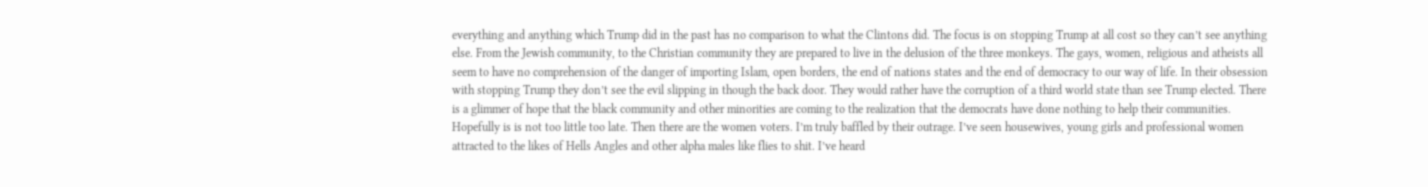everything and anything which Trump did in the past has no comparison to what the Clintons did. The focus is on stopping Trump at all cost so they can’t see anything else. From the Jewish community, to the Christian community they are prepared to live in the delusion of the three monkeys. The gays, women, religious and atheists all seem to have no comprehension of the danger of importing Islam, open borders, the end of nations states and the end of democracy to our way of life. In their obsession with stopping Trump they don’t see the evil slipping in though the back door. They would rather have the corruption of a third world state than see Trump elected. There is a glimmer of hope that the black community and other minorities are coming to the realization that the democrats have done nothing to help their communities. Hopefully is is not too little too late. Then there are the women voters. I’m truly baffled by their outrage. I’ve seen housewives, young girls and professional women attracted to the likes of Hells Angles and other alpha males like flies to shit. I’ve heard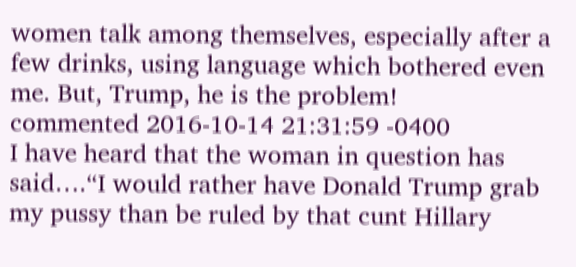women talk among themselves, especially after a few drinks, using language which bothered even me. But, Trump, he is the problem!
commented 2016-10-14 21:31:59 -0400
I have heard that the woman in question has said….“I would rather have Donald Trump grab my pussy than be ruled by that cunt Hillary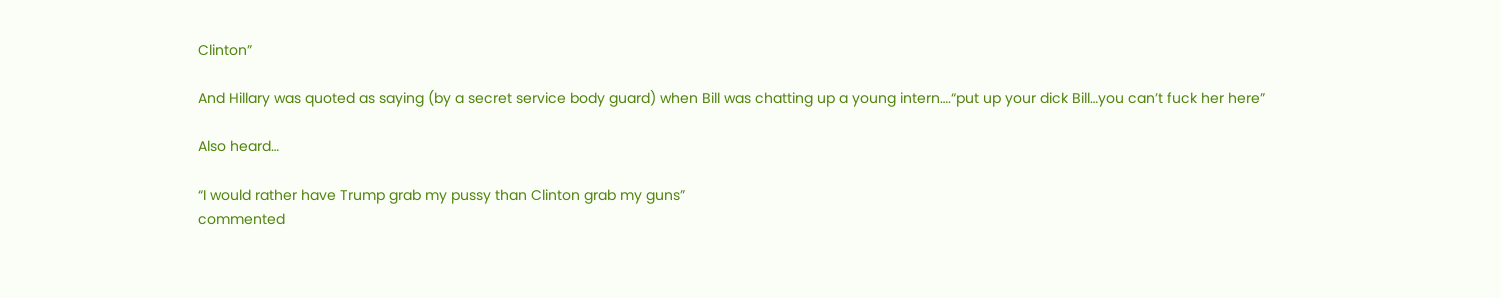Clinton”

And Hillary was quoted as saying (by a secret service body guard) when Bill was chatting up a young intern….“put up your dick Bill…you can’t fuck her here”

Also heard…

“I would rather have Trump grab my pussy than Clinton grab my guns”
commented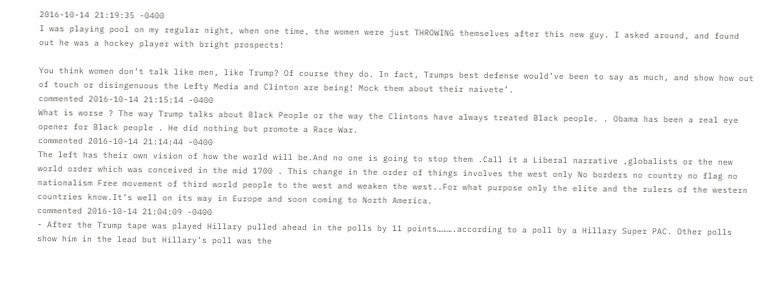2016-10-14 21:19:35 -0400
I was playing pool on my regular night, when one time, the women were just THROWING themselves after this new guy. I asked around, and found out he was a hockey player with bright prospects!

You think women don’t talk like men, like Trump? Of course they do. In fact, Trumps best defense would’ve been to say as much, and show how out of touch or disingenuous the Lefty Media and Clinton are being! Mock them about their naivete’.
commented 2016-10-14 21:15:14 -0400
What is worse ? The way Trump talks about Black People or the way the Clintons have always treated Black people. . Obama has been a real eye opener for Black people . He did nothing but promote a Race War.
commented 2016-10-14 21:14:44 -0400
The left has their own vision of how the world will be.And no one is going to stop them .Call it a Liberal narrative ,globalists or the new world order which was conceived in the mid 1700 . This change in the order of things involves the west only No borders no country no flag no nationalism Free movement of third world people to the west and weaken the west..For what purpose only the elite and the rulers of the western countries know.It’s well on its way in Europe and soon coming to North America.
commented 2016-10-14 21:04:09 -0400
- After the Trump tape was played Hillary pulled ahead in the polls by 11 points……….according to a poll by a Hillary Super PAC. Other polls show him in the lead but Hillary’s poll was the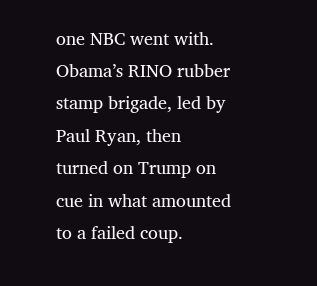one NBC went with. Obama’s RINO rubber stamp brigade, led by Paul Ryan, then turned on Trump on cue in what amounted to a failed coup.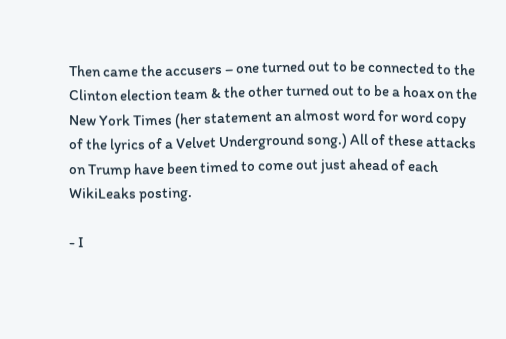Then came the accusers – one turned out to be connected to the Clinton election team & the other turned out to be a hoax on the New York Times (her statement an almost word for word copy of the lyrics of a Velvet Underground song.) All of these attacks on Trump have been timed to come out just ahead of each WikiLeaks posting.

- I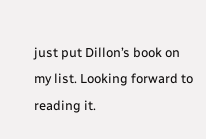just put Dillon’s book on my list. Looking forward to reading it.